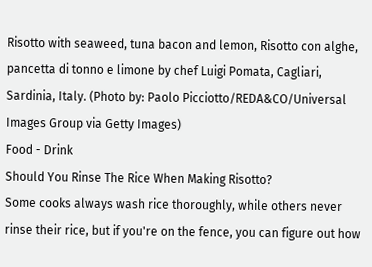Risotto with seaweed, tuna bacon and lemon, Risotto con alghe, pancetta di tonno e limone by chef Luigi Pomata, Cagliari, Sardinia, Italy. (Photo by: Paolo Picciotto/REDA&CO/Universal Images Group via Getty Images)
Food - Drink
Should You Rinse The Rice When Making Risotto?
Some cooks always wash rice thoroughly, while others never rinse their rice, but if you're on the fence, you can figure out how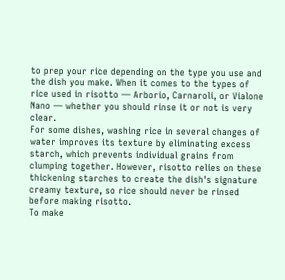to prep your rice depending on the type you use and the dish you make. When it comes to the types of rice used in risotto — Arborio, Carnaroli, or Vialone Nano — whether you should rinse it or not is very clear.
For some dishes, washing rice in several changes of water improves its texture by eliminating excess starch, which prevents individual grains from clumping together. However, risotto relies on these thickening starches to create the dish's signature creamy texture, so rice should never be rinsed before making risotto.
To make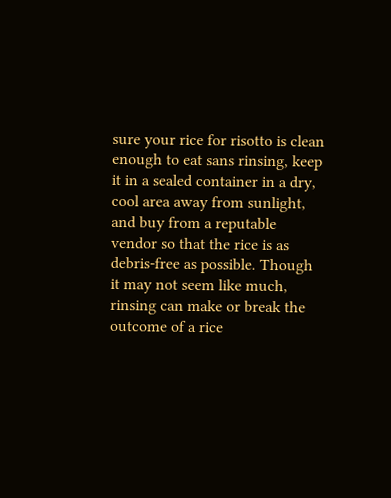sure your rice for risotto is clean enough to eat sans rinsing, keep it in a sealed container in a dry, cool area away from sunlight, and buy from a reputable vendor so that the rice is as debris-free as possible. Though it may not seem like much, rinsing can make or break the outcome of a rice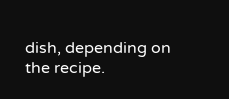dish, depending on the recipe.